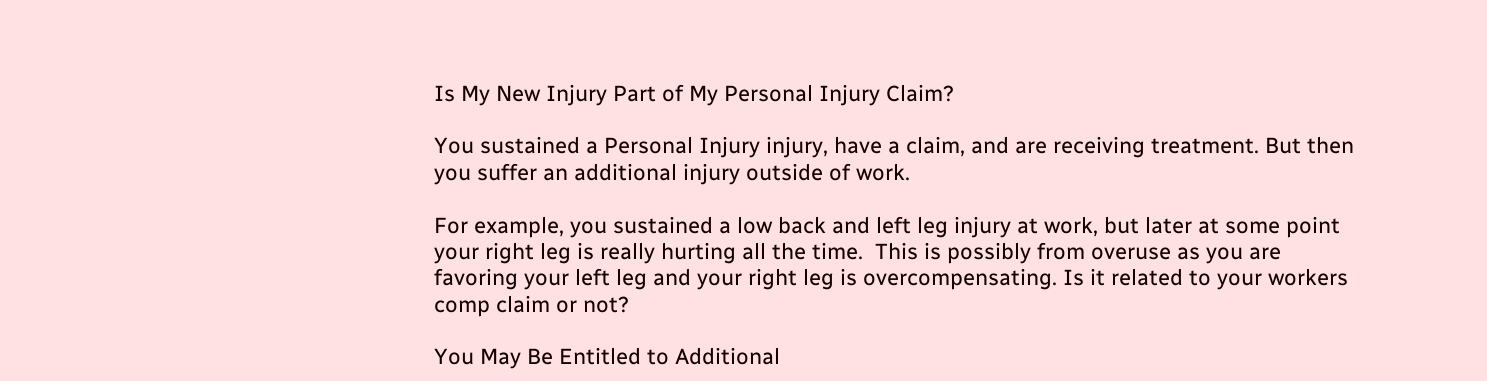Is My New Injury Part of My Personal Injury Claim?

You sustained a Personal Injury injury, have a claim, and are receiving treatment. But then you suffer an additional injury outside of work.

For example, you sustained a low back and left leg injury at work, but later at some point your right leg is really hurting all the time.  This is possibly from overuse as you are favoring your left leg and your right leg is overcompensating. Is it related to your workers comp claim or not?

You May Be Entitled to Additional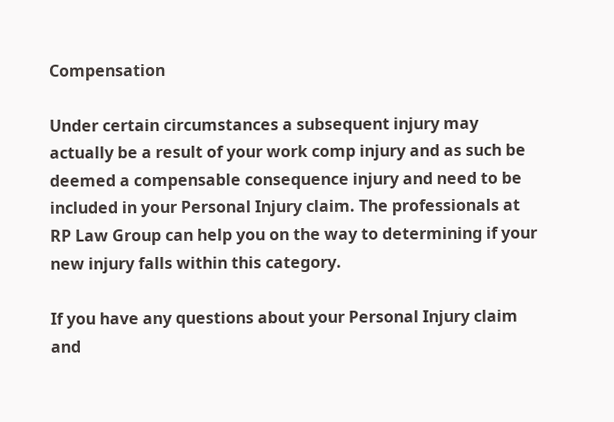Compensation

Under certain circumstances a subsequent injury may actually be a result of your work comp injury and as such be deemed a compensable consequence injury and need to be included in your Personal Injury claim. The professionals at RP Law Group can help you on the way to determining if your new injury falls within this category.

If you have any questions about your Personal Injury claim and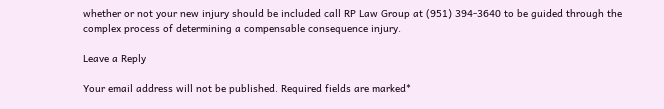whether or not your new injury should be included call RP Law Group at (951) 394-3640 to be guided through the complex process of determining a compensable consequence injury.

Leave a Reply

Your email address will not be published. Required fields are marked*